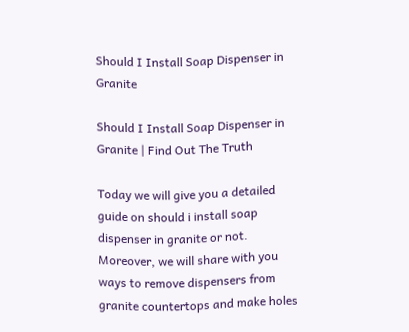Should I Install Soap Dispenser in Granite

Should I Install Soap Dispenser in Granite | Find Out The Truth

Today we will give you a detailed guide on should i install soap dispenser in granite or not. Moreover, we will share with you ways to remove dispensers from granite countertops and make holes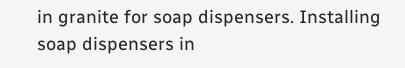in granite for soap dispensers. Installing soap dispensers in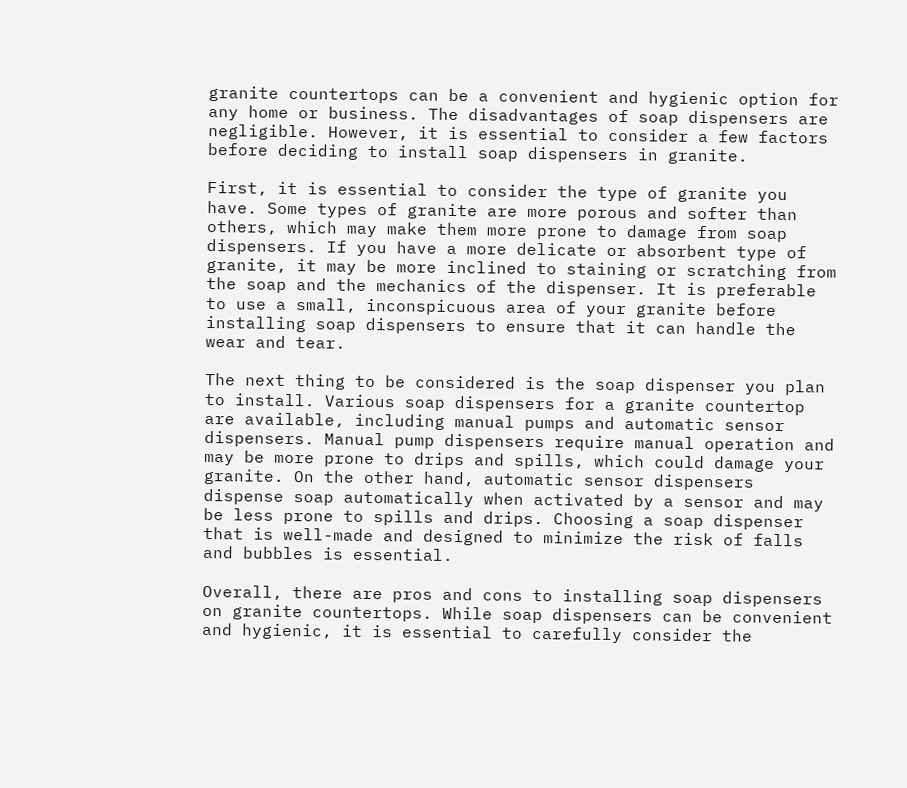granite countertops can be a convenient and hygienic option for any home or business. The disadvantages of soap dispensers are negligible. However, it is essential to consider a few factors before deciding to install soap dispensers in granite.

First, it is essential to consider the type of granite you have. Some types of granite are more porous and softer than others, which may make them more prone to damage from soap dispensers. If you have a more delicate or absorbent type of granite, it may be more inclined to staining or scratching from the soap and the mechanics of the dispenser. It is preferable to use a small, inconspicuous area of your granite before installing soap dispensers to ensure that it can handle the wear and tear.

The next thing to be considered is the soap dispenser you plan to install. Various soap dispensers for a granite countertop are available, including manual pumps and automatic sensor dispensers. Manual pump dispensers require manual operation and may be more prone to drips and spills, which could damage your granite. On the other hand, automatic sensor dispensers dispense soap automatically when activated by a sensor and may be less prone to spills and drips. Choosing a soap dispenser that is well-made and designed to minimize the risk of falls and bubbles is essential.

Overall, there are pros and cons to installing soap dispensers on granite countertops. While soap dispensers can be convenient and hygienic, it is essential to carefully consider the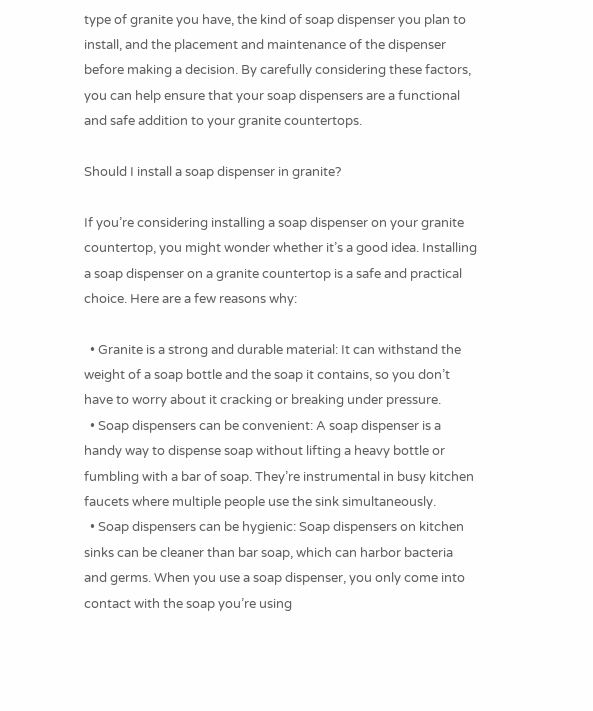type of granite you have, the kind of soap dispenser you plan to install, and the placement and maintenance of the dispenser before making a decision. By carefully considering these factors, you can help ensure that your soap dispensers are a functional and safe addition to your granite countertops.

Should I install a soap dispenser in granite?

If you’re considering installing a soap dispenser on your granite countertop, you might wonder whether it’s a good idea. Installing a soap dispenser on a granite countertop is a safe and practical choice. Here are a few reasons why:

  • Granite is a strong and durable material: It can withstand the weight of a soap bottle and the soap it contains, so you don’t have to worry about it cracking or breaking under pressure.
  • Soap dispensers can be convenient: A soap dispenser is a handy way to dispense soap without lifting a heavy bottle or fumbling with a bar of soap. They’re instrumental in busy kitchen faucets where multiple people use the sink simultaneously.
  • Soap dispensers can be hygienic: Soap dispensers on kitchen sinks can be cleaner than bar soap, which can harbor bacteria and germs. When you use a soap dispenser, you only come into contact with the soap you’re using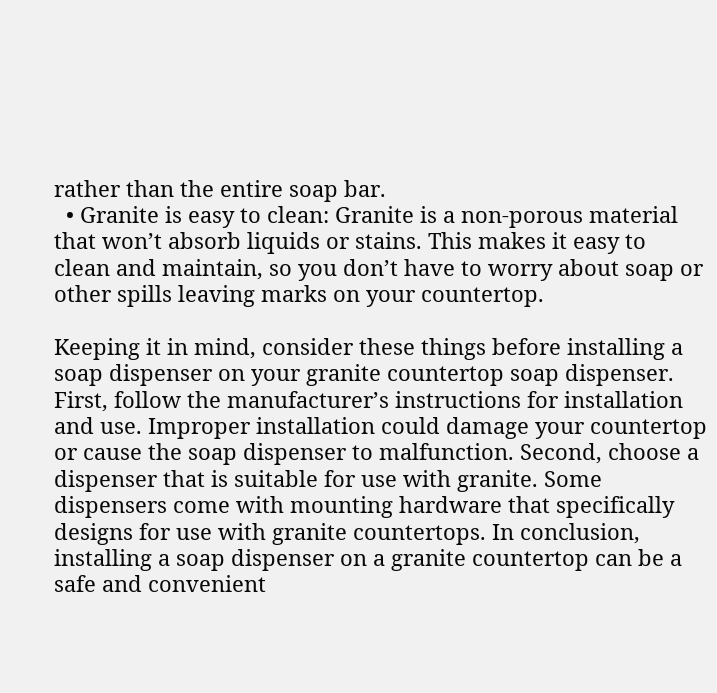rather than the entire soap bar.
  • Granite is easy to clean: Granite is a non-porous material that won’t absorb liquids or stains. This makes it easy to clean and maintain, so you don’t have to worry about soap or other spills leaving marks on your countertop.

Keeping it in mind, consider these things before installing a soap dispenser on your granite countertop soap dispenser. First, follow the manufacturer’s instructions for installation and use. Improper installation could damage your countertop or cause the soap dispenser to malfunction. Second, choose a dispenser that is suitable for use with granite. Some dispensers come with mounting hardware that specifically designs for use with granite countertops. In conclusion, installing a soap dispenser on a granite countertop can be a safe and convenient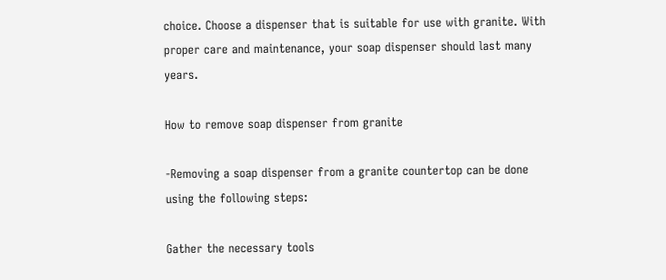choice. Choose a dispenser that is suitable for use with granite. With proper care and maintenance, your soap dispenser should last many years.

How to remove soap dispenser from granite

-Removing a soap dispenser from a granite countertop can be done using the following steps:

Gather the necessary tools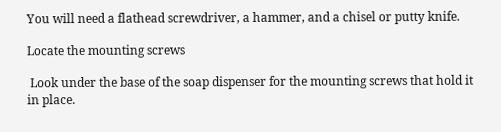You will need a flathead screwdriver, a hammer, and a chisel or putty knife.

Locate the mounting screws

 Look under the base of the soap dispenser for the mounting screws that hold it in place.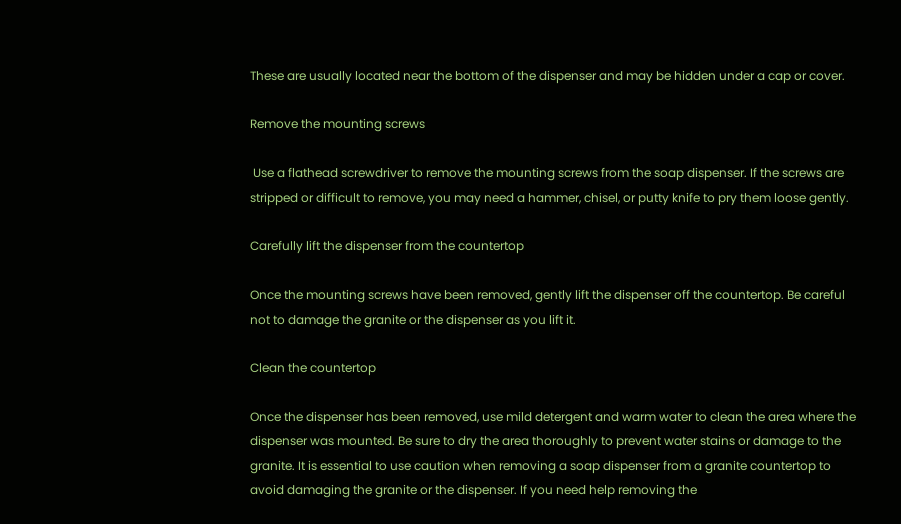These are usually located near the bottom of the dispenser and may be hidden under a cap or cover.

Remove the mounting screws

 Use a flathead screwdriver to remove the mounting screws from the soap dispenser. If the screws are stripped or difficult to remove, you may need a hammer, chisel, or putty knife to pry them loose gently.

Carefully lift the dispenser from the countertop

Once the mounting screws have been removed, gently lift the dispenser off the countertop. Be careful not to damage the granite or the dispenser as you lift it.

Clean the countertop

Once the dispenser has been removed, use mild detergent and warm water to clean the area where the dispenser was mounted. Be sure to dry the area thoroughly to prevent water stains or damage to the granite. It is essential to use caution when removing a soap dispenser from a granite countertop to avoid damaging the granite or the dispenser. If you need help removing the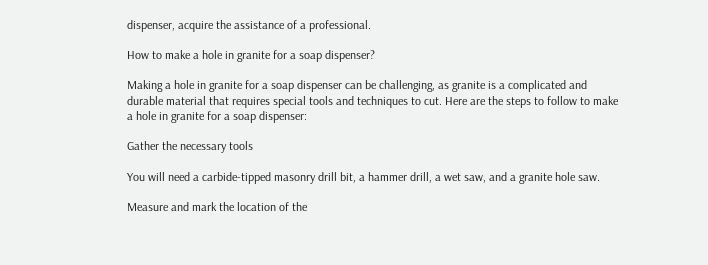dispenser, acquire the assistance of a professional.

How to make a hole in granite for a soap dispenser?

Making a hole in granite for a soap dispenser can be challenging, as granite is a complicated and durable material that requires special tools and techniques to cut. Here are the steps to follow to make a hole in granite for a soap dispenser:

Gather the necessary tools

You will need a carbide-tipped masonry drill bit, a hammer drill, a wet saw, and a granite hole saw.

Measure and mark the location of the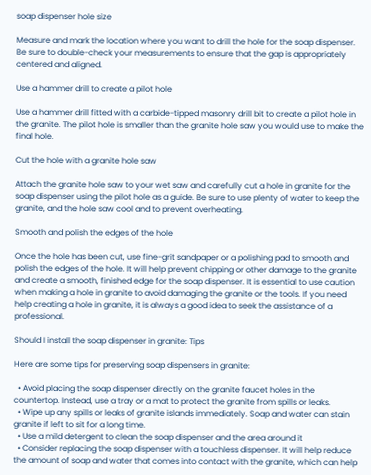soap dispenser hole size

Measure and mark the location where you want to drill the hole for the soap dispenser. Be sure to double-check your measurements to ensure that the gap is appropriately centered and aligned.

Use a hammer drill to create a pilot hole

Use a hammer drill fitted with a carbide-tipped masonry drill bit to create a pilot hole in the granite. The pilot hole is smaller than the granite hole saw you would use to make the final hole.

Cut the hole with a granite hole saw

Attach the granite hole saw to your wet saw and carefully cut a hole in granite for the soap dispenser using the pilot hole as a guide. Be sure to use plenty of water to keep the granite, and the hole saw cool and to prevent overheating.

Smooth and polish the edges of the hole

Once the hole has been cut, use fine-grit sandpaper or a polishing pad to smooth and polish the edges of the hole. It will help prevent chipping or other damage to the granite and create a smooth, finished edge for the soap dispenser. It is essential to use caution when making a hole in granite to avoid damaging the granite or the tools. If you need help creating a hole in granite, it is always a good idea to seek the assistance of a professional.

Should I install the soap dispenser in granite: Tips

Here are some tips for preserving soap dispensers in granite:

  • Avoid placing the soap dispenser directly on the granite faucet holes in the countertop. Instead, use a tray or a mat to protect the granite from spills or leaks.
  • Wipe up any spills or leaks of granite islands immediately. Soap and water can stain granite if left to sit for a long time.
  • Use a mild detergent to clean the soap dispenser and the area around it
  • Consider replacing the soap dispenser with a touchless dispenser. It will help reduce the amount of soap and water that comes into contact with the granite, which can help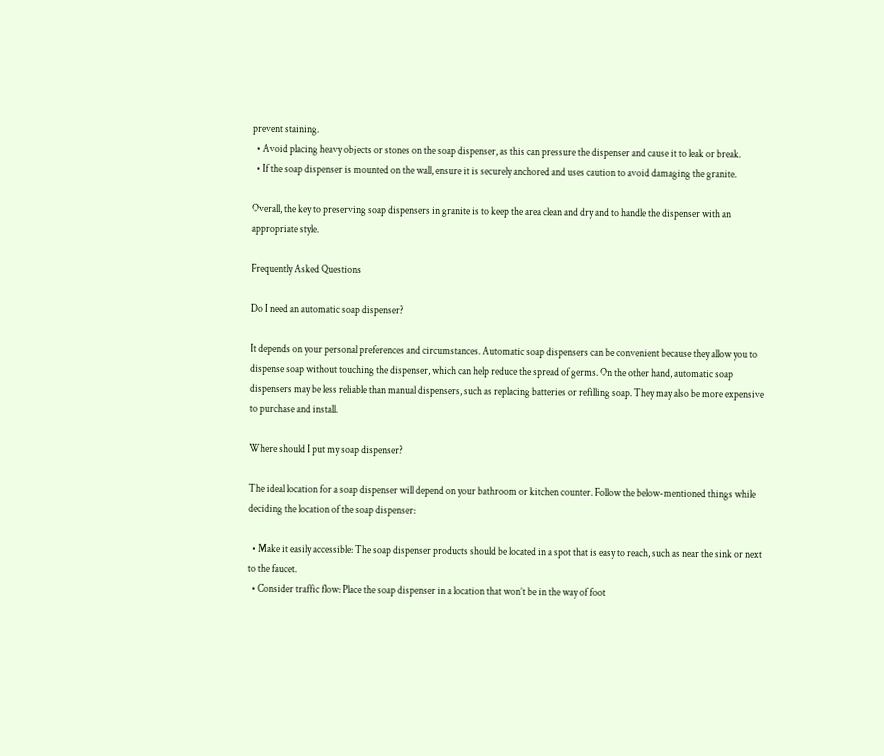prevent staining.
  • Avoid placing heavy objects or stones on the soap dispenser, as this can pressure the dispenser and cause it to leak or break.
  • If the soap dispenser is mounted on the wall, ensure it is securely anchored and uses caution to avoid damaging the granite.

Overall, the key to preserving soap dispensers in granite is to keep the area clean and dry and to handle the dispenser with an appropriate style.

Frequently Asked Questions

Do I need an automatic soap dispenser?

It depends on your personal preferences and circumstances. Automatic soap dispensers can be convenient because they allow you to dispense soap without touching the dispenser, which can help reduce the spread of germs. On the other hand, automatic soap dispensers may be less reliable than manual dispensers, such as replacing batteries or refilling soap. They may also be more expensive to purchase and install.

Where should I put my soap dispenser?

The ideal location for a soap dispenser will depend on your bathroom or kitchen counter. Follow the below-mentioned things while deciding the location of the soap dispenser:

  • Make it easily accessible: The soap dispenser products should be located in a spot that is easy to reach, such as near the sink or next to the faucet.
  • Consider traffic flow: Place the soap dispenser in a location that won’t be in the way of foot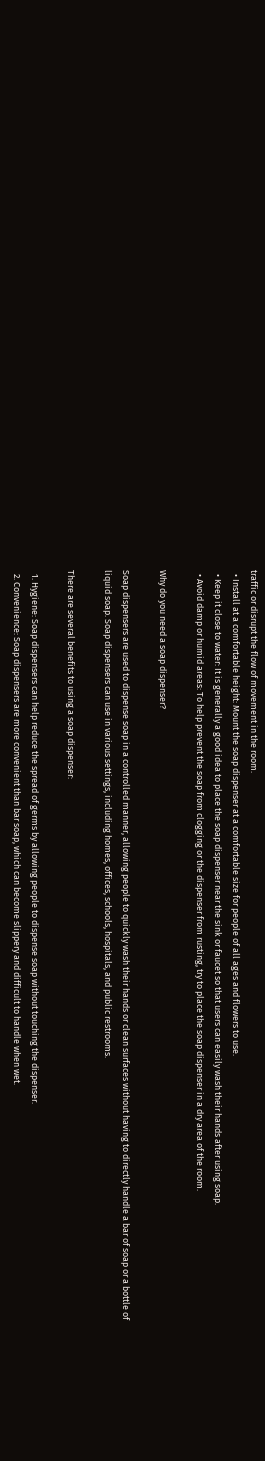traffic or disrupt the flow of movement in the room.
  • Install at a comfortable height: Mount the soap dispenser at a comfortable size for people of all ages and flowers to use.
  • Keep it close to water: It is generally a good idea to place the soap dispenser near the sink or faucet so that users can easily wash their hands after using soap.
  • Avoid damp or humid areas: To help prevent the soap from clogging or the dispenser from rusting, try to place the soap dispenser in a dry area of the room.

Why do you need a soap dispenser?

Soap dispensers are used to dispense soap in a controlled manner, allowing people to quickly wash their hands or clean surfaces without having to directly handle a bar of soap or a bottle of liquid soap. Soap dispensers can use in various settings, including homes, offices, schools, hospitals, and public restrooms.

There are several benefits to using a soap dispenser:

  1. Hygiene: Soap dispensers can help reduce the spread of germs by allowing people to dispense soap without touching the dispenser.
  2. Convenience: Soap dispensers are more convenient than bar soap, which can become slippery and difficult to handle when wet.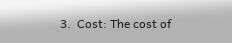3.  Cost: The cost of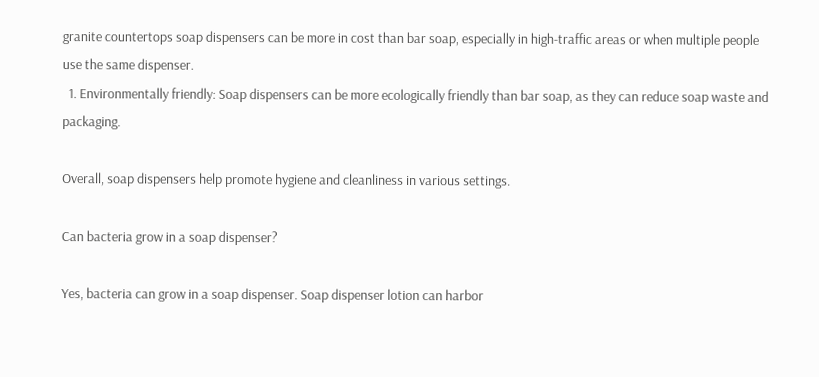granite countertops soap dispensers can be more in cost than bar soap, especially in high-traffic areas or when multiple people use the same dispenser.
  1. Environmentally friendly: Soap dispensers can be more ecologically friendly than bar soap, as they can reduce soap waste and packaging.

Overall, soap dispensers help promote hygiene and cleanliness in various settings.

Can bacteria grow in a soap dispenser?

Yes, bacteria can grow in a soap dispenser. Soap dispenser lotion can harbor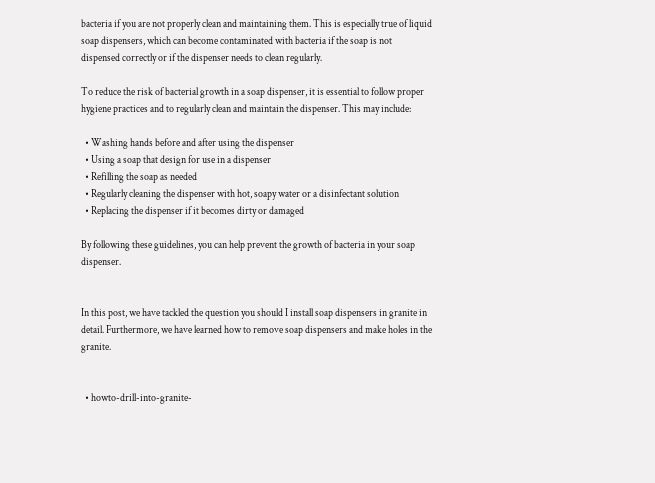bacteria if you are not properly clean and maintaining them. This is especially true of liquid soap dispensers, which can become contaminated with bacteria if the soap is not dispensed correctly or if the dispenser needs to clean regularly.

To reduce the risk of bacterial growth in a soap dispenser, it is essential to follow proper hygiene practices and to regularly clean and maintain the dispenser. This may include:

  • Washing hands before and after using the dispenser
  • Using a soap that design for use in a dispenser
  • Refilling the soap as needed
  • Regularly cleaning the dispenser with hot, soapy water or a disinfectant solution
  • Replacing the dispenser if it becomes dirty or damaged

By following these guidelines, you can help prevent the growth of bacteria in your soap dispenser.


In this post, we have tackled the question you should I install soap dispensers in granite in detail. Furthermore, we have learned how to remove soap dispensers and make holes in the granite.


  • howto-drill-into-granite-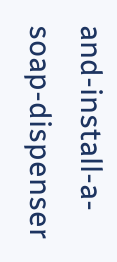and-install-a-soap-dispenser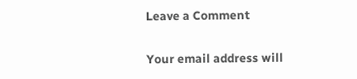Leave a Comment

Your email address will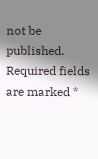not be published. Required fields are marked *